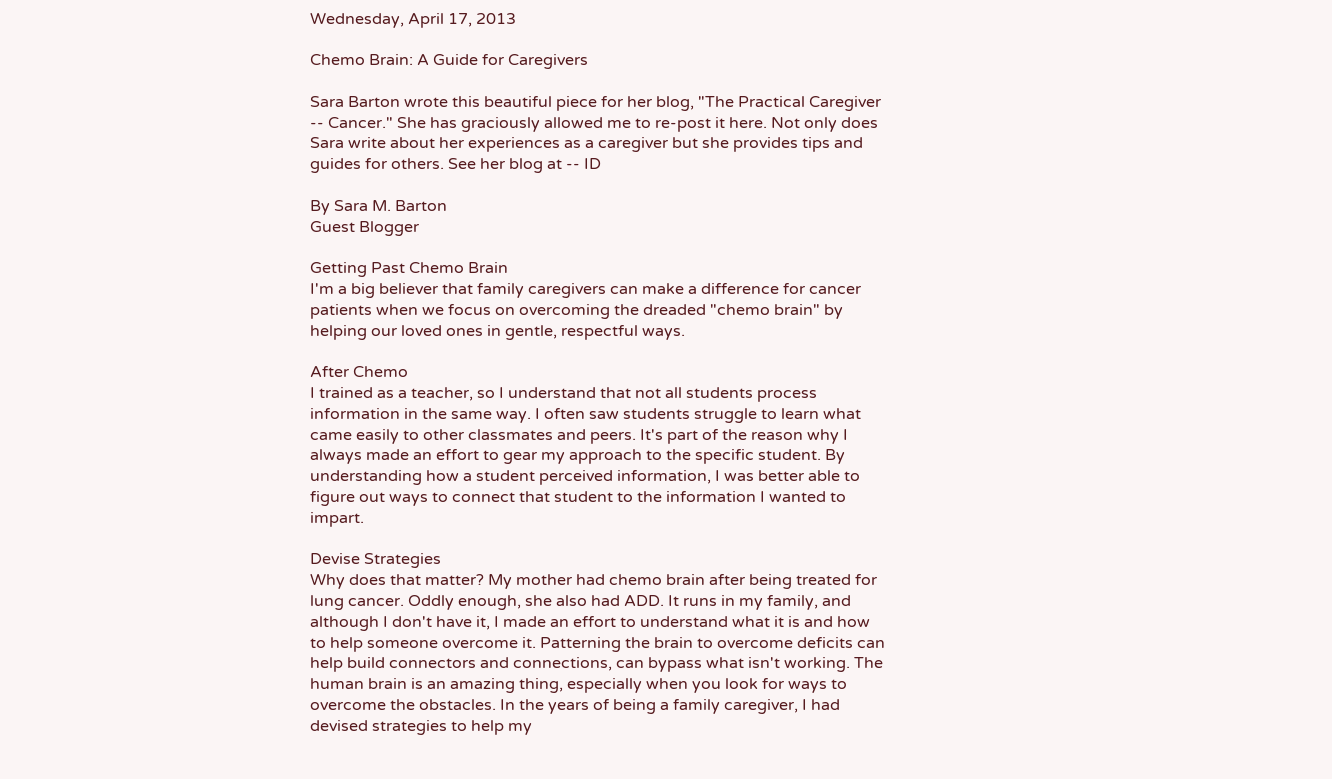Wednesday, April 17, 2013

Chemo Brain: A Guide for Caregivers

Sara Barton wrote this beautiful piece for her blog, "The Practical Caregiver -- Cancer." She has graciously allowed me to re-post it here. Not only does Sara write about her experiences as a caregiver but she provides tips and guides for others. See her blog at -- ID

By Sara M. Barton
Guest Blogger

Getting Past Chemo Brain
I'm a big believer that family caregivers can make a difference for cancer patients when we focus on overcoming the dreaded "chemo brain" by helping our loved ones in gentle, respectful ways.

After Chemo
I trained as a teacher, so I understand that not all students process information in the same way. I often saw students struggle to learn what came easily to other classmates and peers. It's part of the reason why I always made an effort to gear my approach to the specific student. By understanding how a student perceived information, I was better able to figure out ways to connect that student to the information I wanted to impart.

Devise Strategies
Why does that matter? My mother had chemo brain after being treated for lung cancer. Oddly enough, she also had ADD. It runs in my family, and although I don't have it, I made an effort to understand what it is and how to help someone overcome it. Patterning the brain to overcome deficits can help build connectors and connections, can bypass what isn't working. The human brain is an amazing thing, especially when you look for ways to overcome the obstacles. In the years of being a family caregiver, I had devised strategies to help my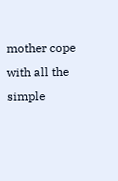mother cope with all the simple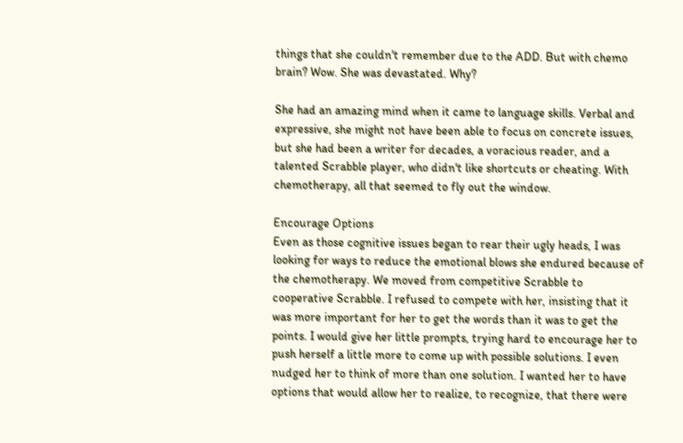things that she couldn't remember due to the ADD. But with chemo brain? Wow. She was devastated. Why?

She had an amazing mind when it came to language skills. Verbal and expressive, she might not have been able to focus on concrete issues, but she had been a writer for decades, a voracious reader, and a talented Scrabble player, who didn't like shortcuts or cheating. With chemotherapy, all that seemed to fly out the window.

Encourage Options
Even as those cognitive issues began to rear their ugly heads, I was looking for ways to reduce the emotional blows she endured because of the chemotherapy. We moved from competitive Scrabble to cooperative Scrabble. I refused to compete with her, insisting that it was more important for her to get the words than it was to get the points. I would give her little prompts, trying hard to encourage her to push herself a little more to come up with possible solutions. I even nudged her to think of more than one solution. I wanted her to have options that would allow her to realize, to recognize, that there were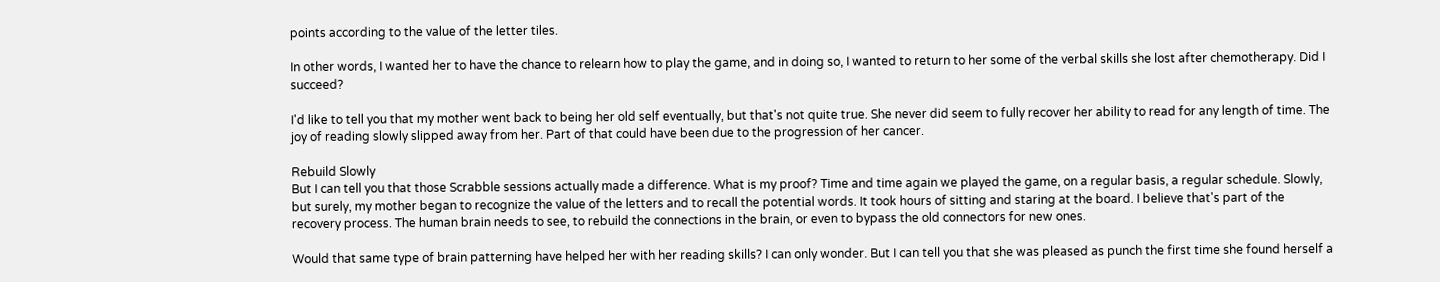points according to the value of the letter tiles.

In other words, I wanted her to have the chance to relearn how to play the game, and in doing so, I wanted to return to her some of the verbal skills she lost after chemotherapy. Did I succeed?

I'd like to tell you that my mother went back to being her old self eventually, but that's not quite true. She never did seem to fully recover her ability to read for any length of time. The joy of reading slowly slipped away from her. Part of that could have been due to the progression of her cancer.

Rebuild Slowly
But I can tell you that those Scrabble sessions actually made a difference. What is my proof? Time and time again we played the game, on a regular basis, a regular schedule. Slowly, but surely, my mother began to recognize the value of the letters and to recall the potential words. It took hours of sitting and staring at the board. I believe that's part of the recovery process. The human brain needs to see, to rebuild the connections in the brain, or even to bypass the old connectors for new ones.

Would that same type of brain patterning have helped her with her reading skills? I can only wonder. But I can tell you that she was pleased as punch the first time she found herself a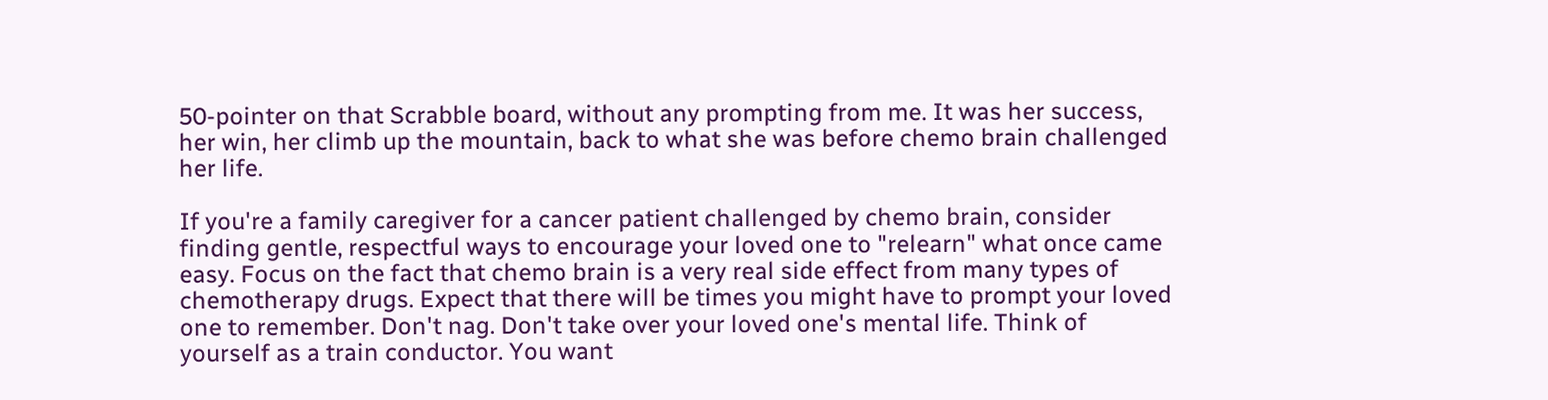50-pointer on that Scrabble board, without any prompting from me. It was her success, her win, her climb up the mountain, back to what she was before chemo brain challenged her life.

If you're a family caregiver for a cancer patient challenged by chemo brain, consider finding gentle, respectful ways to encourage your loved one to "relearn" what once came easy. Focus on the fact that chemo brain is a very real side effect from many types of chemotherapy drugs. Expect that there will be times you might have to prompt your loved one to remember. Don't nag. Don't take over your loved one's mental life. Think of yourself as a train conductor. You want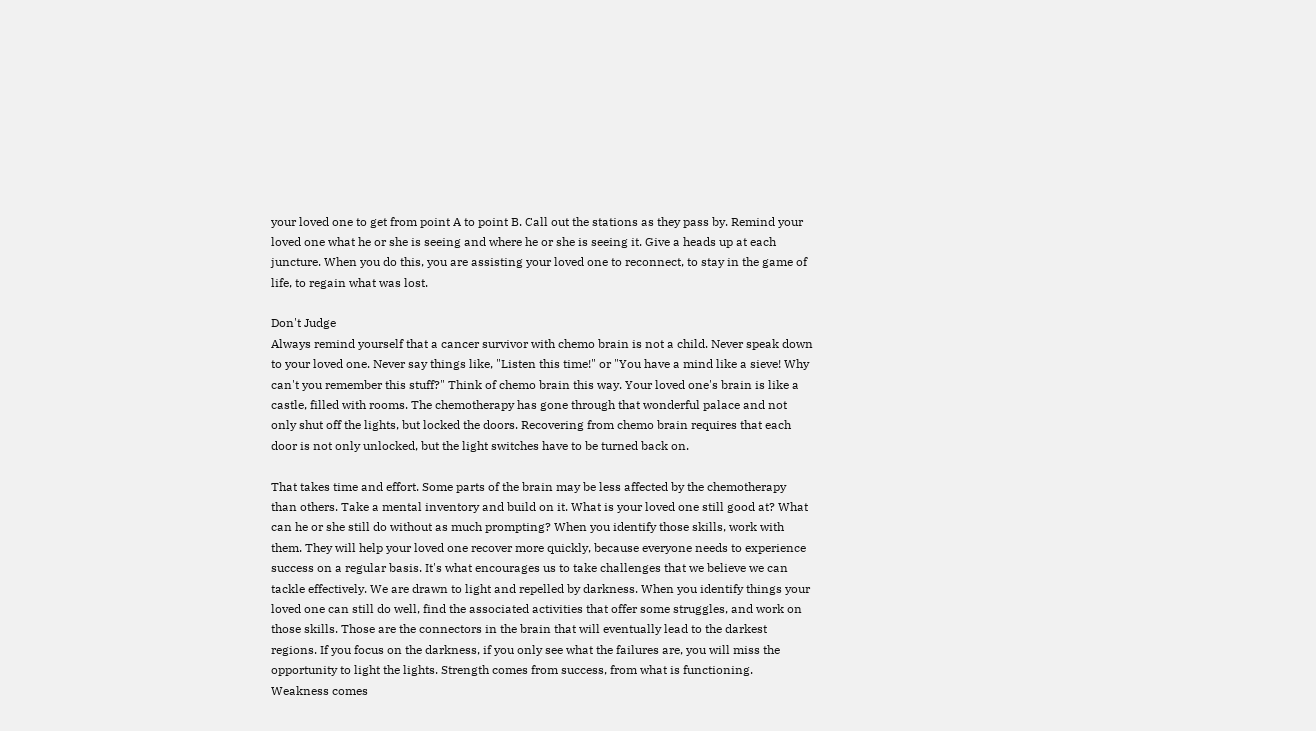your loved one to get from point A to point B. Call out the stations as they pass by. Remind your loved one what he or she is seeing and where he or she is seeing it. Give a heads up at each juncture. When you do this, you are assisting your loved one to reconnect, to stay in the game of life, to regain what was lost.

Don't Judge
Always remind yourself that a cancer survivor with chemo brain is not a child. Never speak down to your loved one. Never say things like, "Listen this time!" or "You have a mind like a sieve! Why can't you remember this stuff?" Think of chemo brain this way. Your loved one's brain is like a castle, filled with rooms. The chemotherapy has gone through that wonderful palace and not only shut off the lights, but locked the doors. Recovering from chemo brain requires that each door is not only unlocked, but the light switches have to be turned back on.

That takes time and effort. Some parts of the brain may be less affected by the chemotherapy than others. Take a mental inventory and build on it. What is your loved one still good at? What can he or she still do without as much prompting? When you identify those skills, work with them. They will help your loved one recover more quickly, because everyone needs to experience success on a regular basis. It's what encourages us to take challenges that we believe we can tackle effectively. We are drawn to light and repelled by darkness. When you identify things your loved one can still do well, find the associated activities that offer some struggles, and work on those skills. Those are the connectors in the brain that will eventually lead to the darkest regions. If you focus on the darkness, if you only see what the failures are, you will miss the opportunity to light the lights. Strength comes from success, from what is functioning. Weakness comes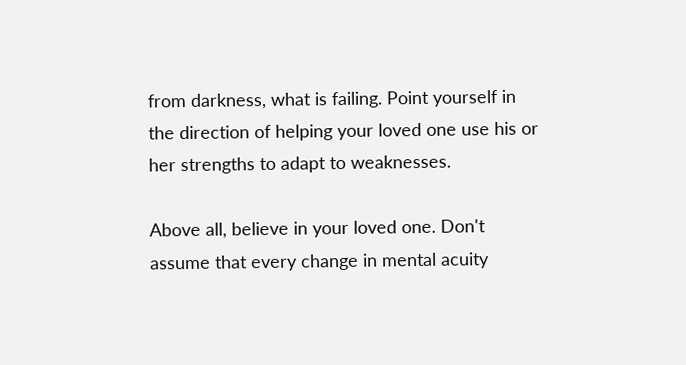from darkness, what is failing. Point yourself in the direction of helping your loved one use his or her strengths to adapt to weaknesses.

Above all, believe in your loved one. Don't assume that every change in mental acuity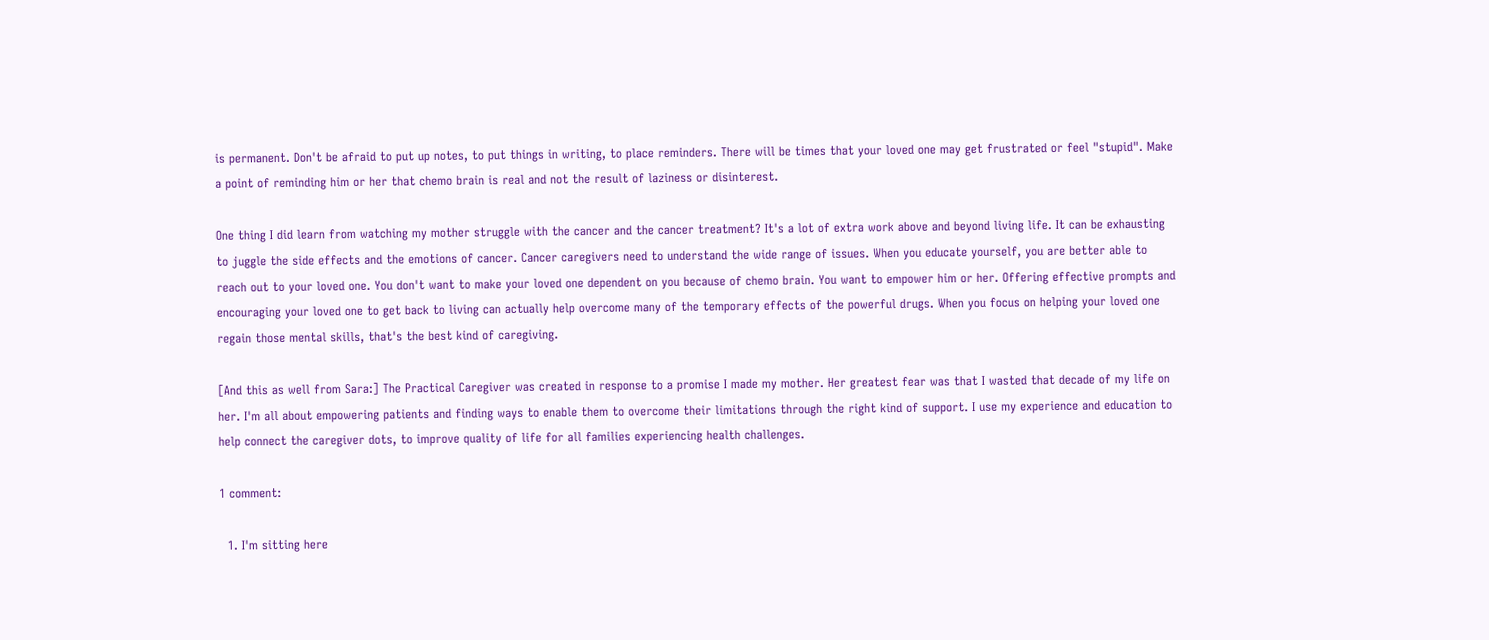is permanent. Don't be afraid to put up notes, to put things in writing, to place reminders. There will be times that your loved one may get frustrated or feel "stupid". Make a point of reminding him or her that chemo brain is real and not the result of laziness or disinterest.

One thing I did learn from watching my mother struggle with the cancer and the cancer treatment? It's a lot of extra work above and beyond living life. It can be exhausting to juggle the side effects and the emotions of cancer. Cancer caregivers need to understand the wide range of issues. When you educate yourself, you are better able to reach out to your loved one. You don't want to make your loved one dependent on you because of chemo brain. You want to empower him or her. Offering effective prompts and encouraging your loved one to get back to living can actually help overcome many of the temporary effects of the powerful drugs. When you focus on helping your loved one regain those mental skills, that's the best kind of caregiving.

[And this as well from Sara:] The Practical Caregiver was created in response to a promise I made my mother. Her greatest fear was that I wasted that decade of my life on her. I'm all about empowering patients and finding ways to enable them to overcome their limitations through the right kind of support. I use my experience and education to help connect the caregiver dots, to improve quality of life for all families experiencing health challenges.

1 comment:

  1. I'm sitting here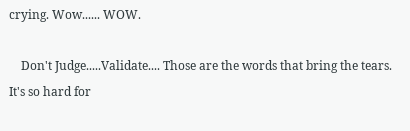crying. Wow...... WOW.

    Don't Judge.....Validate.... Those are the words that bring the tears. It's so hard for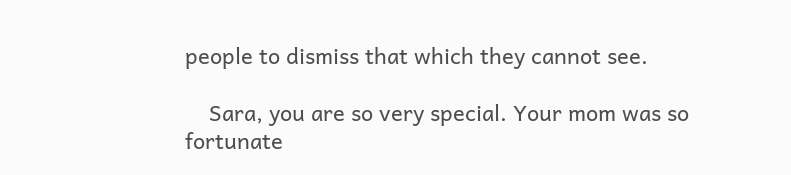people to dismiss that which they cannot see.

    Sara, you are so very special. Your mom was so fortunate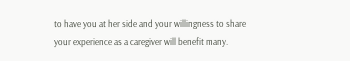to have you at her side and your willingness to share your experience as a caregiver will benefit many.